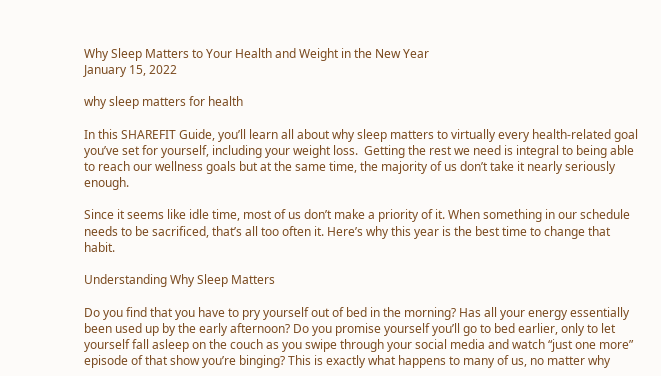Why Sleep Matters to Your Health and Weight in the New Year
January 15, 2022

why sleep matters for health

In this SHAREFIT Guide, you’ll learn all about why sleep matters to virtually every health-related goal you’ve set for yourself, including your weight loss.  Getting the rest we need is integral to being able to reach our wellness goals but at the same time, the majority of us don’t take it nearly seriously enough.

Since it seems like idle time, most of us don’t make a priority of it. When something in our schedule needs to be sacrificed, that’s all too often it. Here’s why this year is the best time to change that habit.

Understanding Why Sleep Matters

Do you find that you have to pry yourself out of bed in the morning? Has all your energy essentially been used up by the early afternoon? Do you promise yourself you’ll go to bed earlier, only to let yourself fall asleep on the couch as you swipe through your social media and watch “just one more” episode of that show you’re binging? This is exactly what happens to many of us, no matter why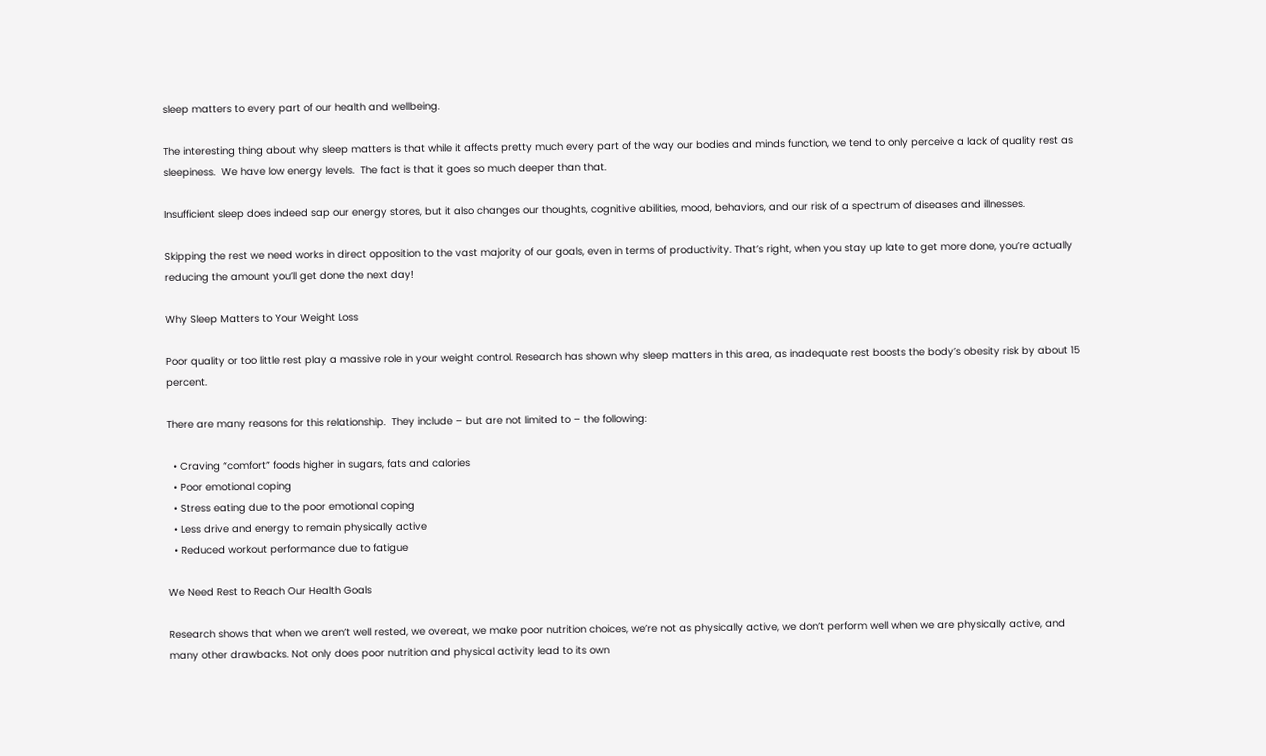sleep matters to every part of our health and wellbeing.

The interesting thing about why sleep matters is that while it affects pretty much every part of the way our bodies and minds function, we tend to only perceive a lack of quality rest as sleepiness.  We have low energy levels.  The fact is that it goes so much deeper than that.

Insufficient sleep does indeed sap our energy stores, but it also changes our thoughts, cognitive abilities, mood, behaviors, and our risk of a spectrum of diseases and illnesses.

Skipping the rest we need works in direct opposition to the vast majority of our goals, even in terms of productivity. That’s right, when you stay up late to get more done, you’re actually reducing the amount you’ll get done the next day!

Why Sleep Matters to Your Weight Loss

Poor quality or too little rest play a massive role in your weight control. Research has shown why sleep matters in this area, as inadequate rest boosts the body’s obesity risk by about 15 percent.

There are many reasons for this relationship.  They include – but are not limited to – the following:

  • Craving “comfort” foods higher in sugars, fats and calories
  • Poor emotional coping
  • Stress eating due to the poor emotional coping
  • Less drive and energy to remain physically active
  • Reduced workout performance due to fatigue

We Need Rest to Reach Our Health Goals

Research shows that when we aren’t well rested, we overeat, we make poor nutrition choices, we’re not as physically active, we don’t perform well when we are physically active, and many other drawbacks. Not only does poor nutrition and physical activity lead to its own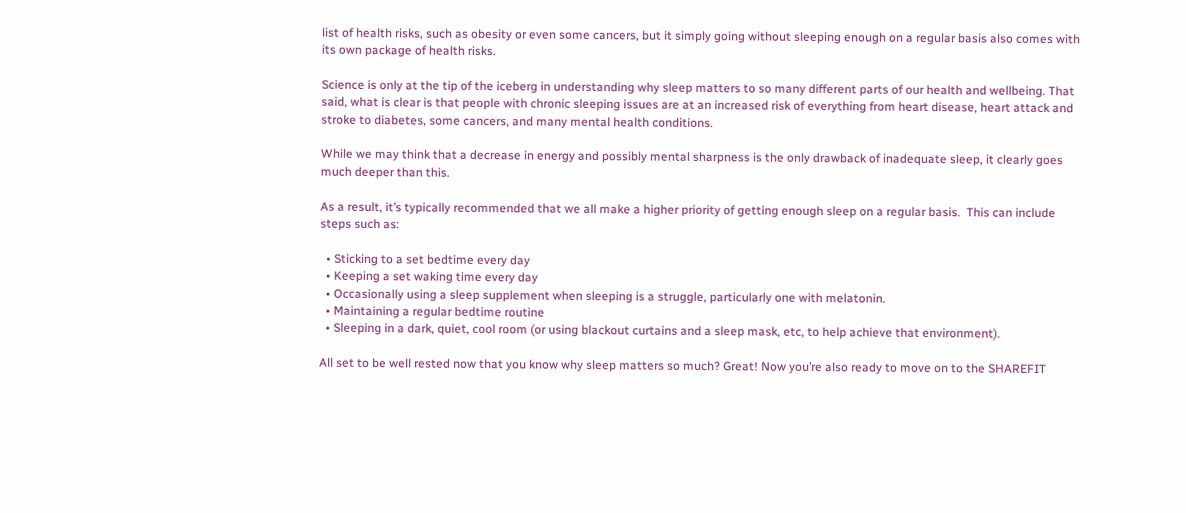list of health risks, such as obesity or even some cancers, but it simply going without sleeping enough on a regular basis also comes with its own package of health risks.

Science is only at the tip of the iceberg in understanding why sleep matters to so many different parts of our health and wellbeing. That said, what is clear is that people with chronic sleeping issues are at an increased risk of everything from heart disease, heart attack and stroke to diabetes, some cancers, and many mental health conditions.

While we may think that a decrease in energy and possibly mental sharpness is the only drawback of inadequate sleep, it clearly goes much deeper than this.

As a result, it’s typically recommended that we all make a higher priority of getting enough sleep on a regular basis.  This can include steps such as:

  • Sticking to a set bedtime every day
  • Keeping a set waking time every day
  • Occasionally using a sleep supplement when sleeping is a struggle, particularly one with melatonin.
  • Maintaining a regular bedtime routine
  • Sleeping in a dark, quiet, cool room (or using blackout curtains and a sleep mask, etc, to help achieve that environment).

All set to be well rested now that you know why sleep matters so much? Great! Now you’re also ready to move on to the SHAREFIT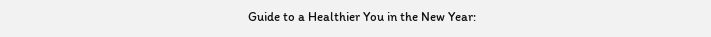Guide to a Healthier You in the New Year: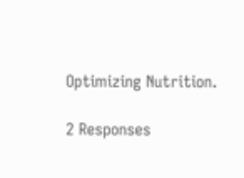Optimizing Nutrition.

2 Responses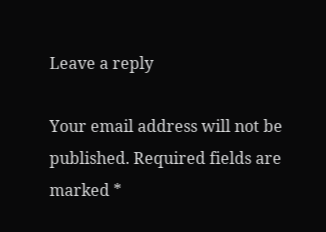Leave a reply

Your email address will not be published. Required fields are marked *